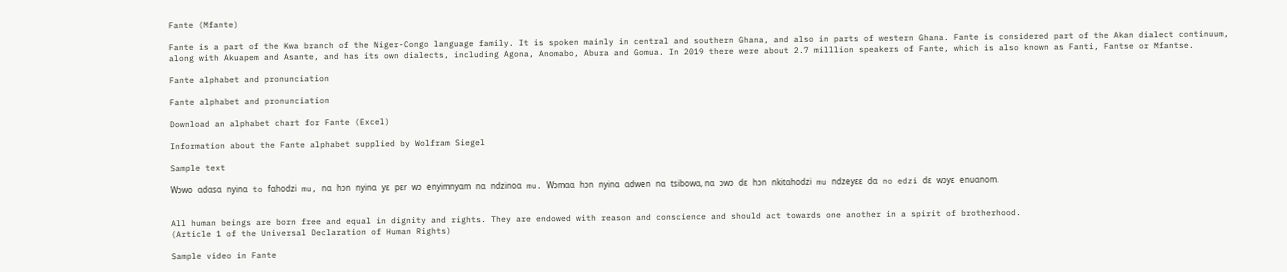Fante (Mfante)

Fante is a part of the Kwa branch of the Niger-Congo language family. It is spoken mainly in central and southern Ghana, and also in parts of western Ghana. Fante is considered part of the Akan dialect continuum, along with Akuapem and Asante, and has its own dialects, including Agona, Anomabo, Abura and Gomua. In 2019 there were about 2.7 milllion speakers of Fante, which is also known as Fanti, Fantse or Mfantse.

Fante alphabet and pronunciation

Fante alphabet and pronunciation

Download an alphabet chart for Fante (Excel)

Information about the Fante alphabet supplied by Wolfram Siegel

Sample text

Wɔwo ɑdɑsɑ nyinɑ to fɑhodzi mu, nɑ hɔn nyinɑ yɛ pɛr wɔ enyimnyɑm nɑ ndzinoɑ mu. Wɔmɑɑ hɔn nyinɑ ɑdwen nɑ tsibowɑ, nɑ ɔwɔ dɛ hɔn nkitɑhodzi mu ndzeyɛɛ dɑ no edzi dɛ wɔyɛ enuɑnom.


All human beings are born free and equal in dignity and rights. They are endowed with reason and conscience and should act towards one another in a spirit of brotherhood.
(Article 1 of the Universal Declaration of Human Rights)

Sample video in Fante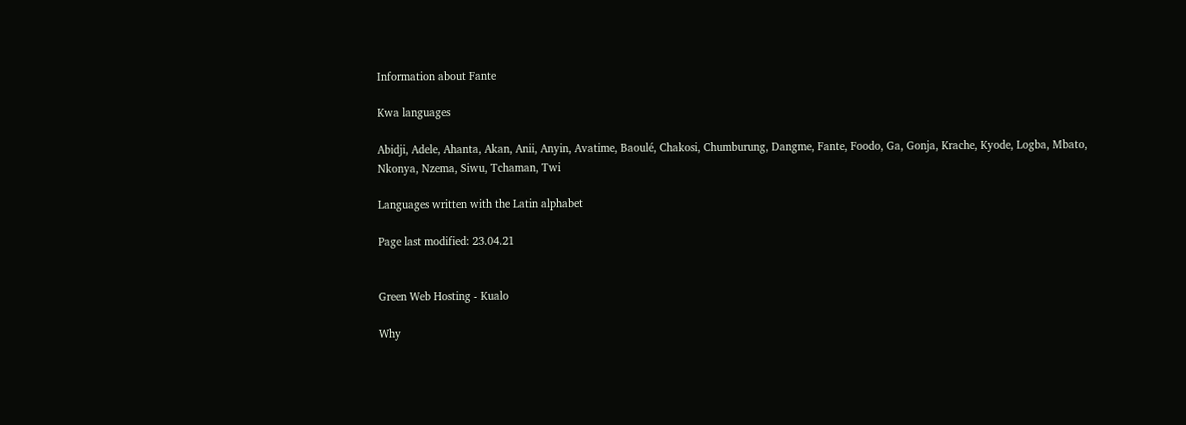Information about Fante

Kwa languages

Abidji, Adele, Ahanta, Akan, Anii, Anyin, Avatime, Baoulé, Chakosi, Chumburung, Dangme, Fante, Foodo, Ga, Gonja, Krache, Kyode, Logba, Mbato, Nkonya, Nzema, Siwu, Tchaman, Twi

Languages written with the Latin alphabet

Page last modified: 23.04.21


Green Web Hosting - Kualo

Why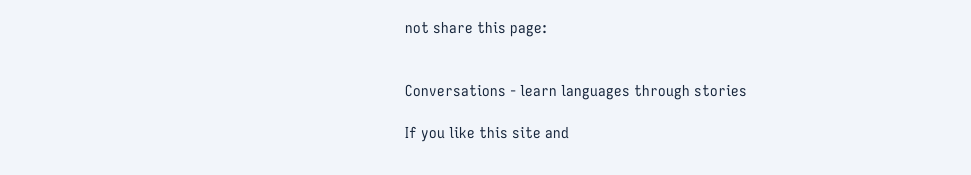not share this page:


Conversations - learn languages through stories

If you like this site and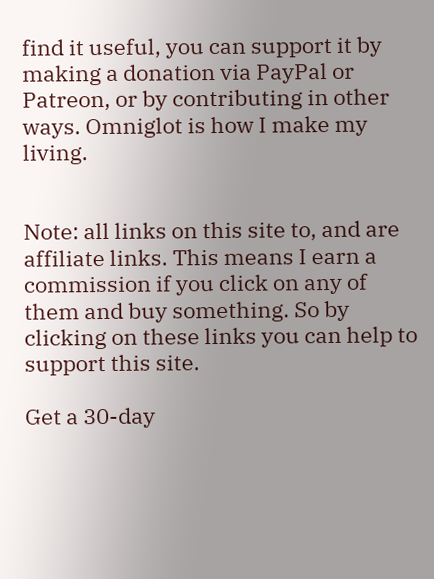find it useful, you can support it by making a donation via PayPal or Patreon, or by contributing in other ways. Omniglot is how I make my living.


Note: all links on this site to, and are affiliate links. This means I earn a commission if you click on any of them and buy something. So by clicking on these links you can help to support this site.

Get a 30-day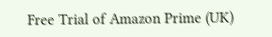Free Trial of Amazon Prime (UK)